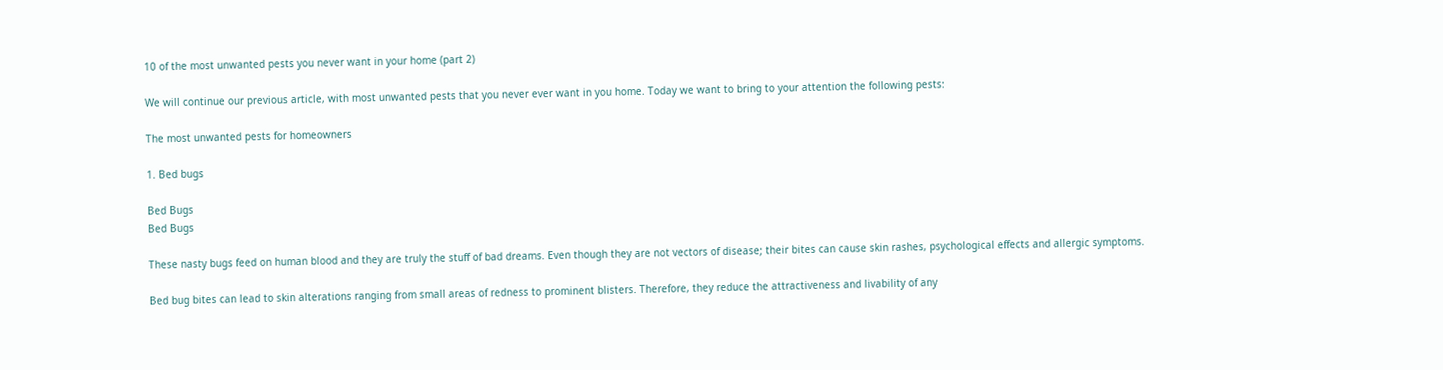10 of the most unwanted pests you never want in your home (part 2)

We will continue our previous article, with most unwanted pests that you never ever want in you home. Today we want to bring to your attention the following pests:

The most unwanted pests for homeowners

1. Bed bugs

Bed Bugs
Bed Bugs

These nasty bugs feed on human blood and they are truly the stuff of bad dreams. Even though they are not vectors of disease; their bites can cause skin rashes, psychological effects and allergic symptoms.

Bed bug bites can lead to skin alterations ranging from small areas of redness to prominent blisters. Therefore, they reduce the attractiveness and livability of any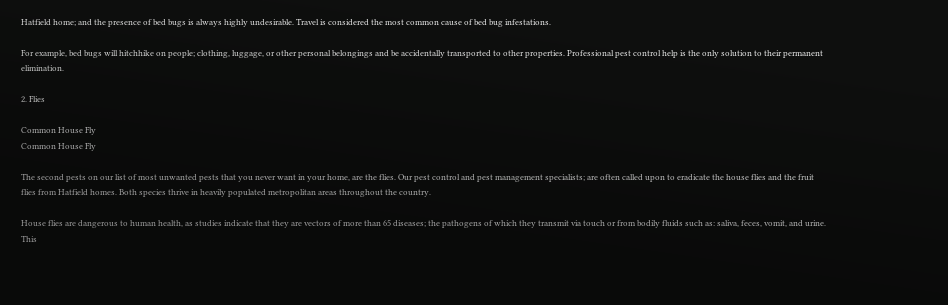Hatfield home; and the presence of bed bugs is always highly undesirable. Travel is considered the most common cause of bed bug infestations.

For example, bed bugs will hitchhike on people; clothing, luggage, or other personal belongings and be accidentally transported to other properties. Professional pest control help is the only solution to their permanent elimination.

2. Flies

Common House Fly
Common House Fly

The second pests on our list of most unwanted pests that you never want in your home, are the flies. Our pest control and pest management specialists; are often called upon to eradicate the house flies and the fruit flies from Hatfield homes. Both species thrive in heavily populated metropolitan areas throughout the country.

House flies are dangerous to human health, as studies indicate that they are vectors of more than 65 diseases; the pathogens of which they transmit via touch or from bodily fluids such as: saliva, feces, vomit, and urine. This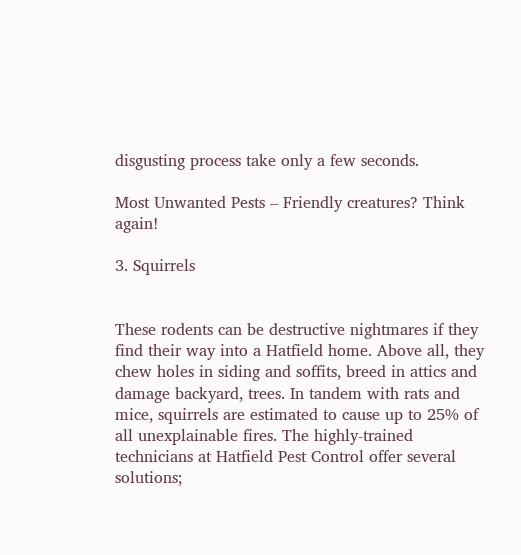disgusting process take only a few seconds.

Most Unwanted Pests – Friendly creatures? Think again!

3. Squirrels


These rodents can be destructive nightmares if they find their way into a Hatfield home. Above all, they chew holes in siding and soffits, breed in attics and damage backyard, trees. In tandem with rats and mice, squirrels are estimated to cause up to 25% of all unexplainable fires. The highly-trained technicians at Hatfield Pest Control offer several solutions;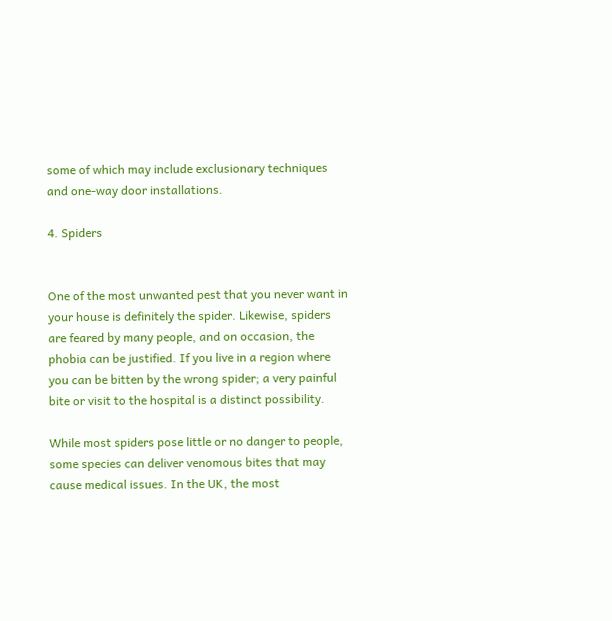some of which may include exclusionary techniques and one-way door installations.

4. Spiders


One of the most unwanted pest that you never want in your house is definitely the spider. Likewise, spiders are feared by many people, and on occasion, the phobia can be justified. If you live in a region where you can be bitten by the wrong spider; a very painful bite or visit to the hospital is a distinct possibility.

While most spiders pose little or no danger to people, some species can deliver venomous bites that may cause medical issues. In the UK, the most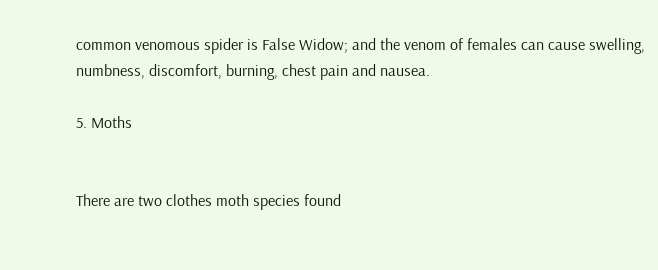common venomous spider is False Widow; and the venom of females can cause swelling, numbness, discomfort, burning, chest pain and nausea.

5. Moths


There are two clothes moth species found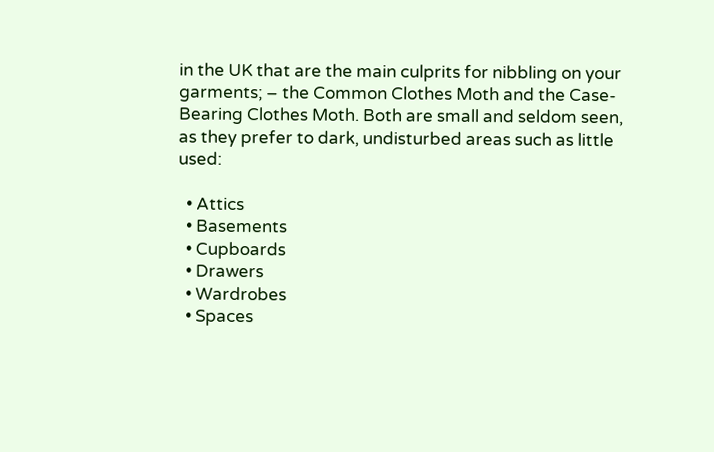in the UK that are the main culprits for nibbling on your garments; – the Common Clothes Moth and the Case-Bearing Clothes Moth. Both are small and seldom seen, as they prefer to dark, undisturbed areas such as little used:

  • Attics
  • Basements
  • Cupboards
  • Drawers
  • Wardrobes
  • Spaces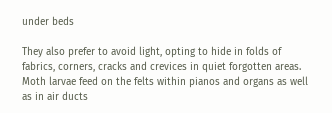under beds

They also prefer to avoid light, opting to hide in folds of fabrics, corners, cracks and crevices in quiet forgotten areas. Moth larvae feed on the felts within pianos and organs as well as in air ducts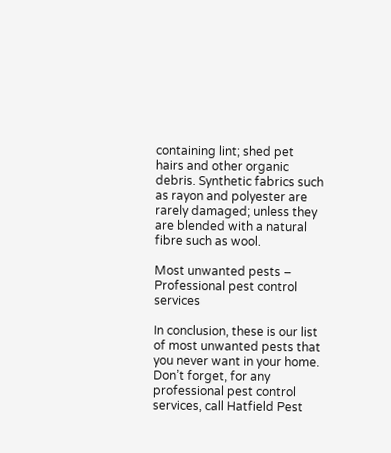containing lint; shed pet hairs and other organic debris. Synthetic fabrics such as rayon and polyester are rarely damaged; unless they are blended with a natural fibre such as wool.

Most unwanted pests – Professional pest control services

In conclusion, these is our list of most unwanted pests that you never want in your home. Don’t forget, for any professional pest control services, call Hatfield Pest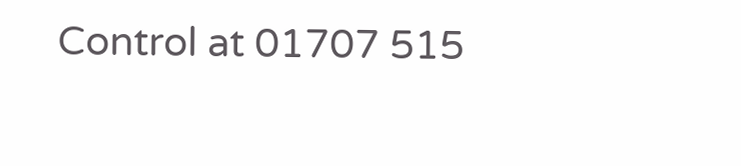Control at 01707 515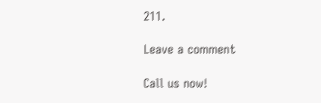211.

Leave a comment

Call us now!